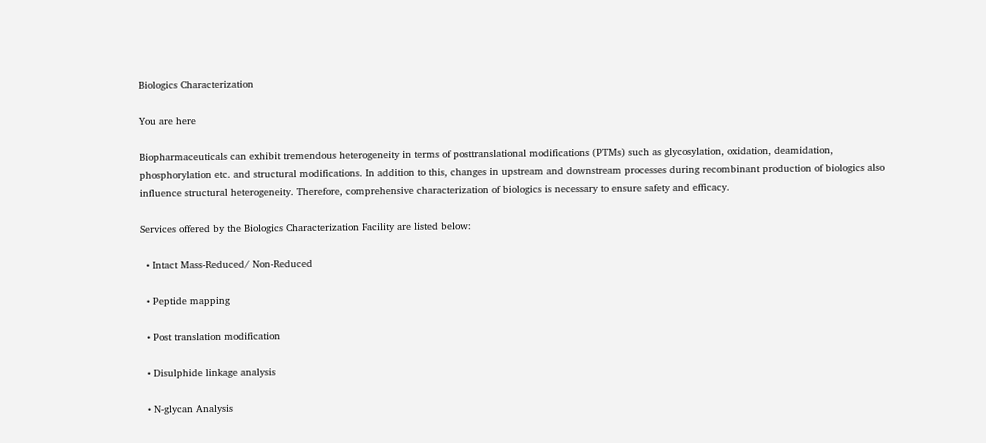Biologics Characterization

You are here

Biopharmaceuticals can exhibit tremendous heterogeneity in terms of posttranslational modifications (PTMs) such as glycosylation, oxidation, deamidation, phosphorylation etc. and structural modifications. In addition to this, changes in upstream and downstream processes during recombinant production of biologics also influence structural heterogeneity. Therefore, comprehensive characterization of biologics is necessary to ensure safety and efficacy.

Services offered by the Biologics Characterization Facility are listed below:

  • Intact Mass-Reduced/ Non-Reduced

  • Peptide mapping

  • Post translation modification

  • Disulphide linkage analysis

  • N-glycan Analysis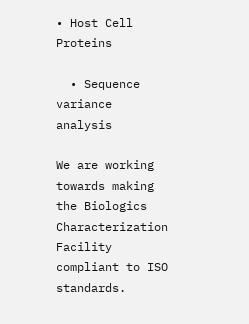• Host Cell Proteins

  • Sequence variance analysis

We are working towards making the Biologics Characterization Facility compliant to ISO standards.